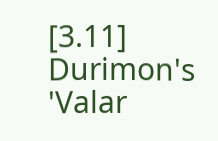[3.11] Durimon's 'Valar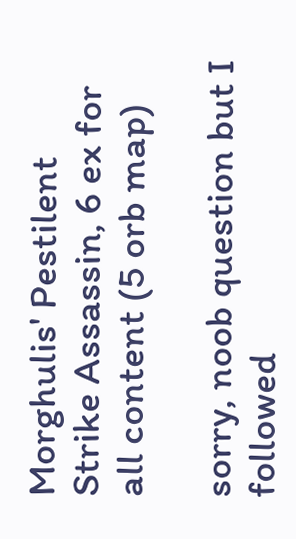Morghulis' Pestilent Strike Assassin, 6 ex for all content (5 orb map)

sorry, noob question but I followed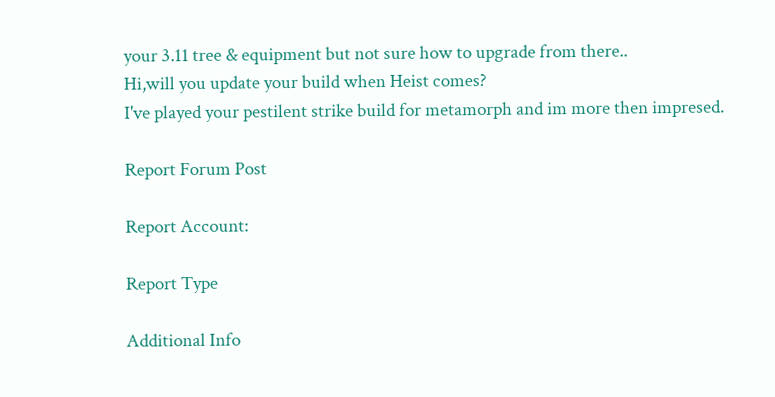your 3.11 tree & equipment but not sure how to upgrade from there..
Hi,will you update your build when Heist comes?
I've played your pestilent strike build for metamorph and im more then impresed.

Report Forum Post

Report Account:

Report Type

Additional Info